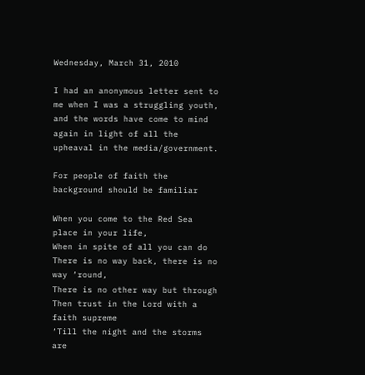Wednesday, March 31, 2010

I had an anonymous letter sent to me when I was a struggling youth, and the words have come to mind again in light of all the upheaval in the media/government.

For people of faith the background should be familiar

When you come to the Red Sea place in your life,
When in spite of all you can do
There is no way back, there is no way ‘round,
There is no other way but through
Then trust in the Lord with a faith supreme
‘Till the night and the storms are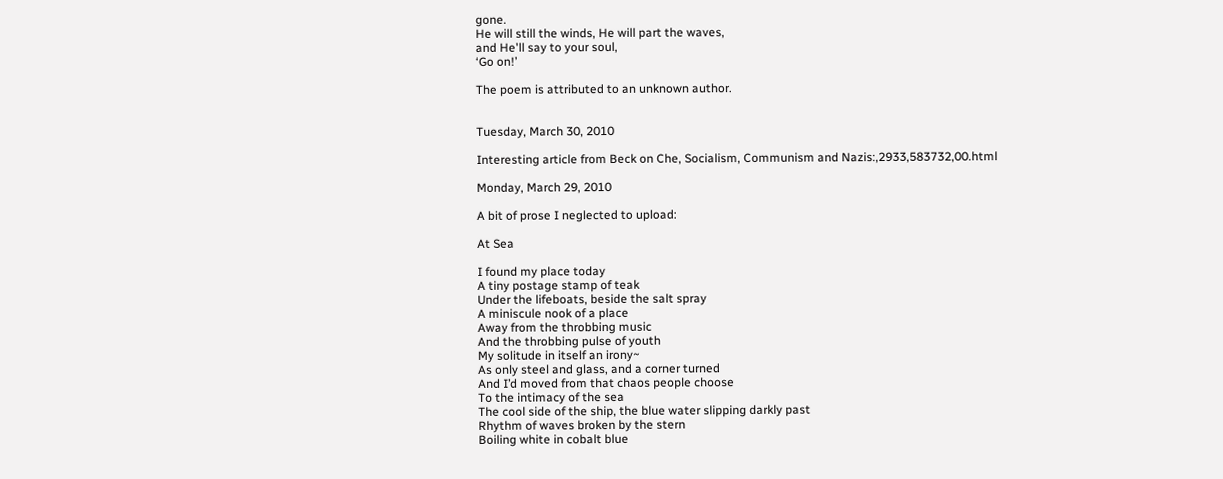gone.
He will still the winds, He will part the waves,
and He'll say to your soul,
‘Go on!’

The poem is attributed to an unknown author.


Tuesday, March 30, 2010

Interesting article from Beck on Che, Socialism, Communism and Nazis:,2933,583732,00.html

Monday, March 29, 2010

A bit of prose I neglected to upload:

At Sea

I found my place today
A tiny postage stamp of teak
Under the lifeboats, beside the salt spray
A miniscule nook of a place
Away from the throbbing music
And the throbbing pulse of youth
My solitude in itself an irony~
As only steel and glass, and a corner turned
And I’d moved from that chaos people choose
To the intimacy of the sea
The cool side of the ship, the blue water slipping darkly past
Rhythm of waves broken by the stern
Boiling white in cobalt blue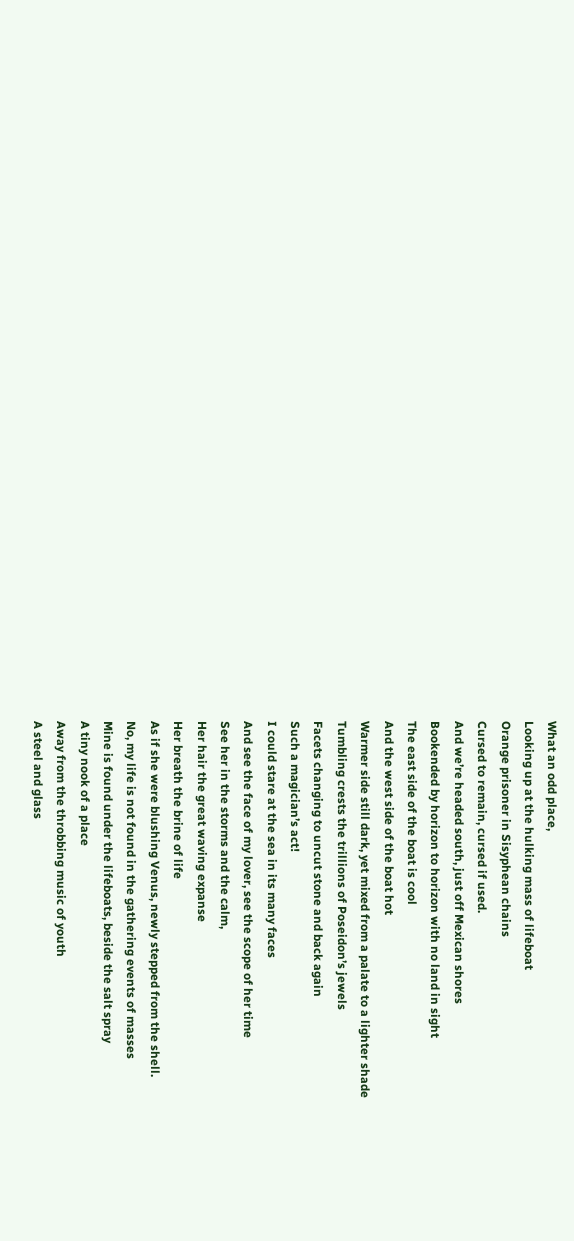What an odd place,
Looking up at the hulking mass of lifeboat
Orange prisoner in Sisyphean chains
Cursed to remain, cursed if used.
And we’re headed south, just off Mexican shores
Bookended by horizon to horizon with no land in sight
The east side of the boat is cool
And the west side of the boat hot
Warmer side still dark, yet mixed from a palate to a lighter shade
Tumbling crests the trillions of Poseidon’s jewels
Facets changing to uncut stone and back again
Such a magician’s act!
I could stare at the sea in its many faces
And see the face of my lover, see the scope of her time
See her in the storms and the calm,
Her hair the great waving expanse
Her breath the brine of life
As if she were blushing Venus, newly stepped from the shell.
No, my life is not found in the gathering events of masses
Mine is found under the lifeboats, beside the salt spray
A tiny nook of a place
Away from the throbbing music of youth
A steel and glass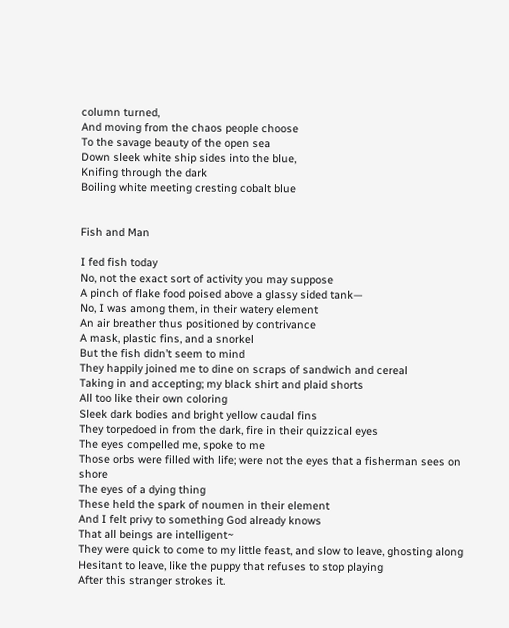column turned,
And moving from the chaos people choose
To the savage beauty of the open sea
Down sleek white ship sides into the blue,
Knifing through the dark
Boiling white meeting cresting cobalt blue


Fish and Man

I fed fish today
No, not the exact sort of activity you may suppose
A pinch of flake food poised above a glassy sided tank—
No, I was among them, in their watery element
An air breather thus positioned by contrivance
A mask, plastic fins, and a snorkel
But the fish didn’t seem to mind
They happily joined me to dine on scraps of sandwich and cereal
Taking in and accepting; my black shirt and plaid shorts
All too like their own coloring
Sleek dark bodies and bright yellow caudal fins
They torpedoed in from the dark, fire in their quizzical eyes
The eyes compelled me, spoke to me
Those orbs were filled with life; were not the eyes that a fisherman sees on shore
The eyes of a dying thing
These held the spark of noumen in their element
And I felt privy to something God already knows
That all beings are intelligent~
They were quick to come to my little feast, and slow to leave, ghosting along
Hesitant to leave, like the puppy that refuses to stop playing
After this stranger strokes it.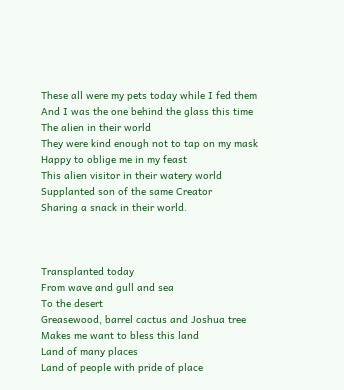These all were my pets today while I fed them
And I was the one behind the glass this time
The alien in their world
They were kind enough not to tap on my mask
Happy to oblige me in my feast
This alien visitor in their watery world
Supplanted son of the same Creator
Sharing a snack in their world.



Transplanted today
From wave and gull and sea
To the desert
Greasewood, barrel cactus and Joshua tree
Makes me want to bless this land
Land of many places
Land of people with pride of place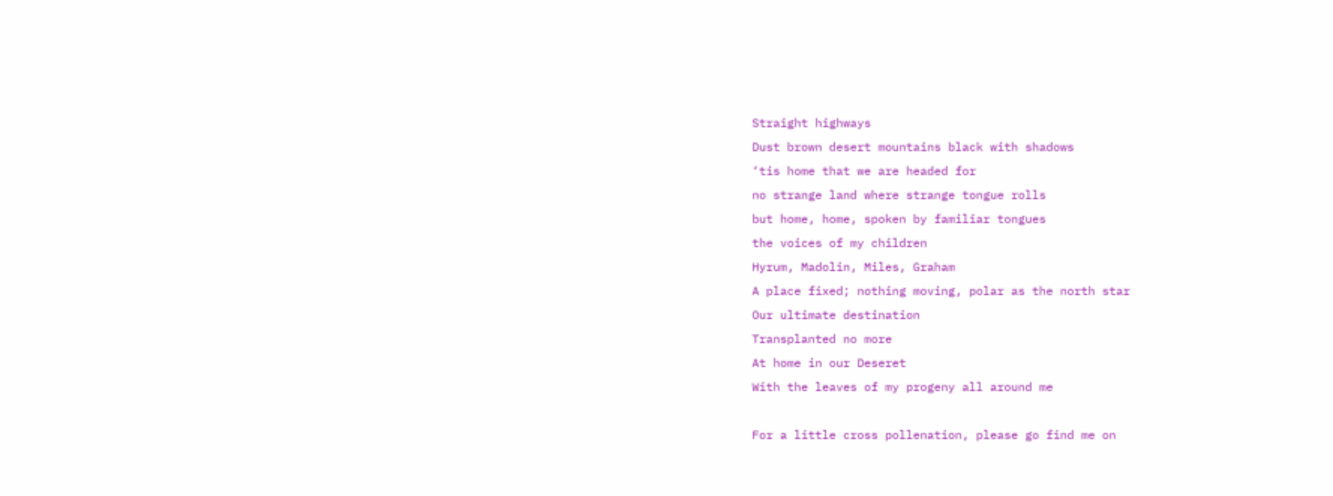Straight highways
Dust brown desert mountains black with shadows
‘tis home that we are headed for
no strange land where strange tongue rolls
but home, home, spoken by familiar tongues
the voices of my children
Hyrum, Madolin, Miles, Graham
A place fixed; nothing moving, polar as the north star
Our ultimate destination
Transplanted no more
At home in our Deseret
With the leaves of my progeny all around me

For a little cross pollenation, please go find me on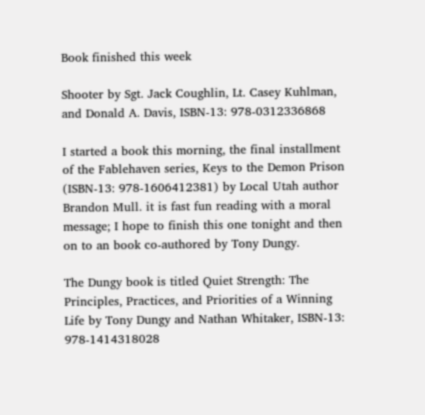Book finished this week

Shooter by Sgt. Jack Coughlin, Lt. Casey Kuhlman, and Donald A. Davis, ISBN-13: 978-0312336868

I started a book this morning, the final installment of the Fablehaven series, Keys to the Demon Prison (ISBN-13: 978-1606412381) by Local Utah author Brandon Mull. it is fast fun reading with a moral message; I hope to finish this one tonight and then on to an book co-authored by Tony Dungy.

The Dungy book is titled Quiet Strength: The Principles, Practices, and Priorities of a Winning Life by Tony Dungy and Nathan Whitaker, ISBN-13: 978-1414318028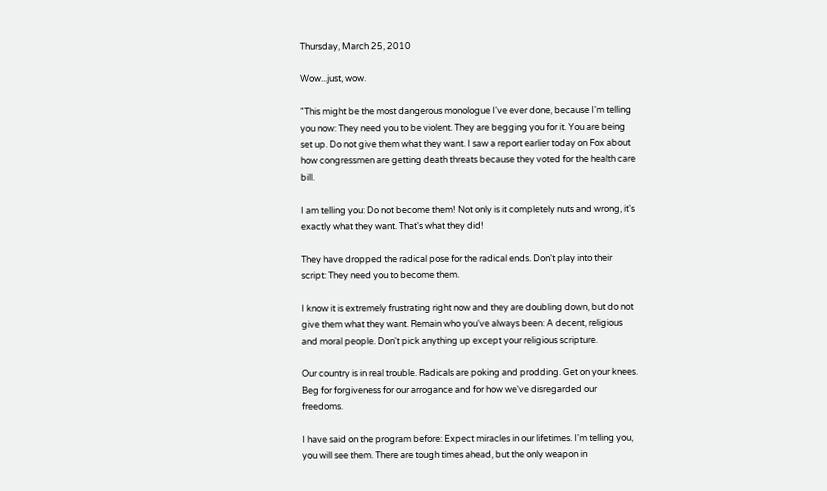Thursday, March 25, 2010

Wow...just, wow.

"This might be the most dangerous monologue I've ever done, because I'm telling you now: They need you to be violent. They are begging you for it. You are being set up. Do not give them what they want. I saw a report earlier today on Fox about how congressmen are getting death threats because they voted for the health care bill.

I am telling you: Do not become them! Not only is it completely nuts and wrong, it's exactly what they want. That's what they did!

They have dropped the radical pose for the radical ends. Don't play into their script: They need you to become them.

I know it is extremely frustrating right now and they are doubling down, but do not give them what they want. Remain who you've always been: A decent, religious and moral people. Don't pick anything up except your religious scripture.

Our country is in real trouble. Radicals are poking and prodding. Get on your knees. Beg for forgiveness for our arrogance and for how we've disregarded our freedoms.

I have said on the program before: Expect miracles in our lifetimes. I'm telling you, you will see them. There are tough times ahead, but the only weapon in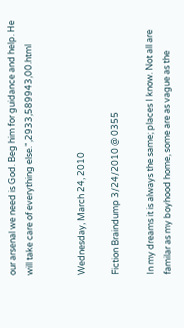our arsenal we need is God. Beg him for guidance and help. He will take care of everything else.",2933,589943,00.html


Wednesday, March 24, 2010

Fiction Braindump 3/24/2010 @ 0355

In my dreams it is always the same; places I know. Not all are familar as my boyhood home, some are as vague as the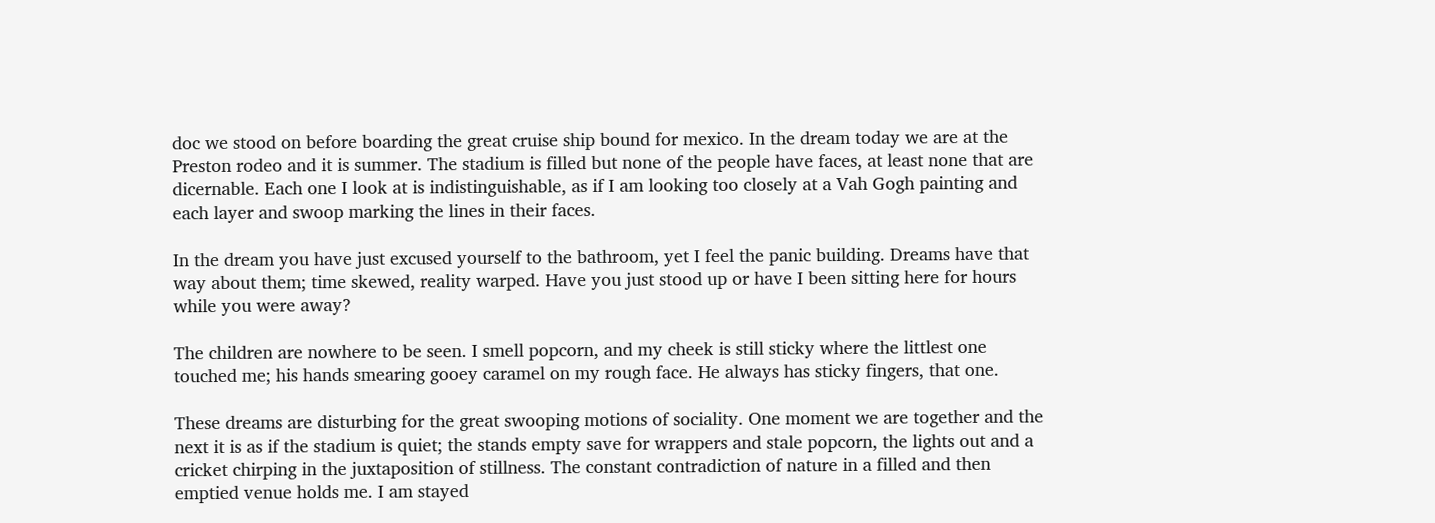doc we stood on before boarding the great cruise ship bound for mexico. In the dream today we are at the Preston rodeo and it is summer. The stadium is filled but none of the people have faces, at least none that are dicernable. Each one I look at is indistinguishable, as if I am looking too closely at a Vah Gogh painting and each layer and swoop marking the lines in their faces.

In the dream you have just excused yourself to the bathroom, yet I feel the panic building. Dreams have that way about them; time skewed, reality warped. Have you just stood up or have I been sitting here for hours while you were away?

The children are nowhere to be seen. I smell popcorn, and my cheek is still sticky where the littlest one touched me; his hands smearing gooey caramel on my rough face. He always has sticky fingers, that one.

These dreams are disturbing for the great swooping motions of sociality. One moment we are together and the next it is as if the stadium is quiet; the stands empty save for wrappers and stale popcorn, the lights out and a cricket chirping in the juxtaposition of stillness. The constant contradiction of nature in a filled and then emptied venue holds me. I am stayed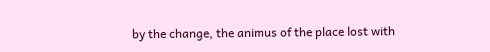by the change, the animus of the place lost with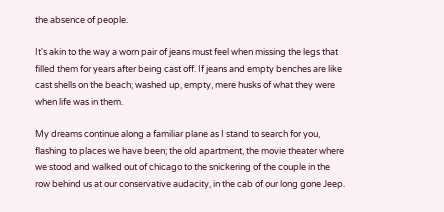the absence of people.

It's akin to the way a worn pair of jeans must feel when missing the legs that filled them for years after being cast off. If jeans and empty benches are like cast shells on the beach; washed up, empty, mere husks of what they were when life was in them.

My dreams continue along a familiar plane as I stand to search for you, flashing to places we have been; the old apartment, the movie theater where we stood and walked out of chicago to the snickering of the couple in the row behind us at our conservative audacity, in the cab of our long gone Jeep.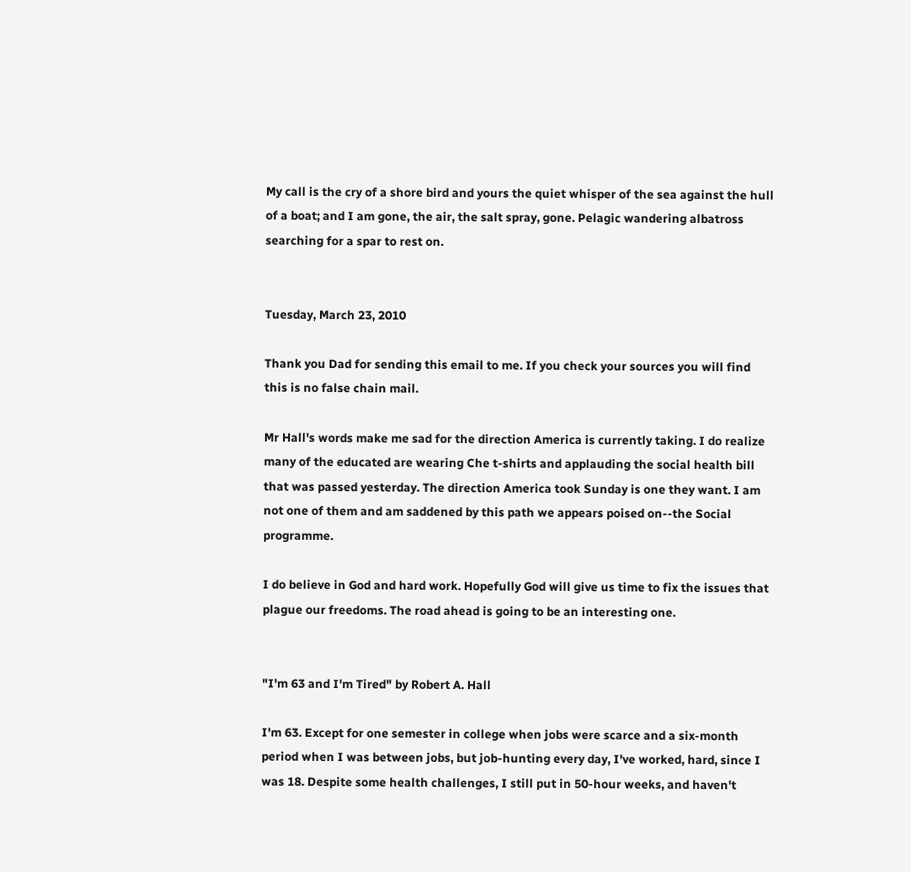My call is the cry of a shore bird and yours the quiet whisper of the sea against the hull of a boat; and I am gone, the air, the salt spray, gone. Pelagic wandering albatross searching for a spar to rest on.


Tuesday, March 23, 2010

Thank you Dad for sending this email to me. If you check your sources you will find this is no false chain mail.

Mr Hall's words make me sad for the direction America is currently taking. I do realize many of the educated are wearing Che t-shirts and applauding the social health bill that was passed yesterday. The direction America took Sunday is one they want. I am not one of them and am saddened by this path we appears poised on--the Social programme.

I do believe in God and hard work. Hopefully God will give us time to fix the issues that plague our freedoms. The road ahead is going to be an interesting one.


"I'm 63 and I'm Tired" by Robert A. Hall

I'm 63. Except for one semester in college when jobs were scarce and a six-month period when I was between jobs, but job-hunting every day, I've worked, hard, since I was 18. Despite some health challenges, I still put in 50-hour weeks, and haven't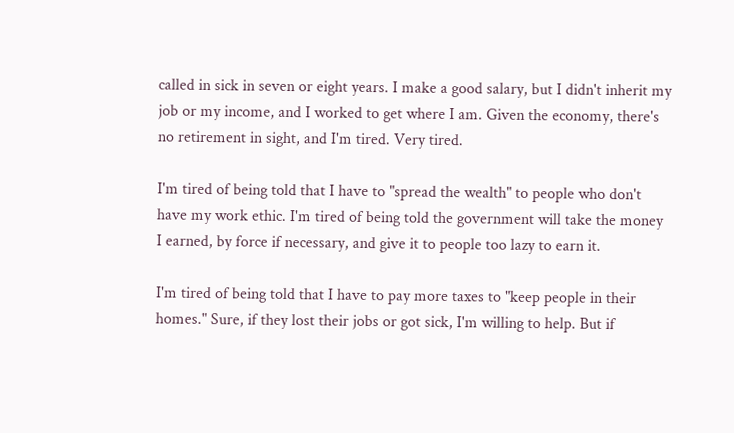called in sick in seven or eight years. I make a good salary, but I didn't inherit my job or my income, and I worked to get where I am. Given the economy, there's no retirement in sight, and I'm tired. Very tired.

I'm tired of being told that I have to "spread the wealth" to people who don't have my work ethic. I'm tired of being told the government will take the money I earned, by force if necessary, and give it to people too lazy to earn it.

I'm tired of being told that I have to pay more taxes to "keep people in their homes." Sure, if they lost their jobs or got sick, I'm willing to help. But if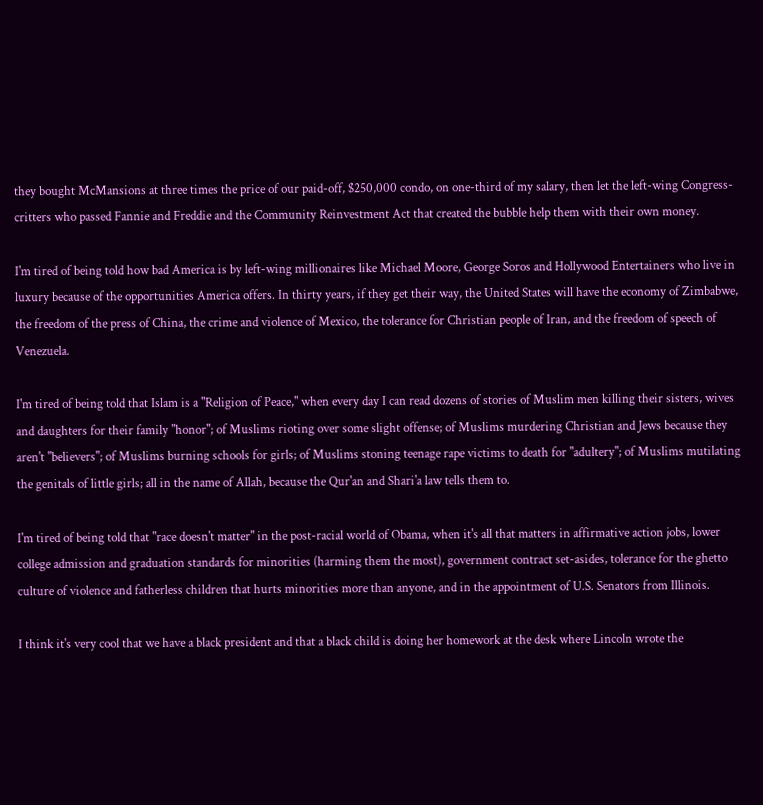they bought McMansions at three times the price of our paid-off, $250,000 condo, on one-third of my salary, then let the left-wing Congress-critters who passed Fannie and Freddie and the Community Reinvestment Act that created the bubble help them with their own money.

I'm tired of being told how bad America is by left-wing millionaires like Michael Moore, George Soros and Hollywood Entertainers who live in luxury because of the opportunities America offers. In thirty years, if they get their way, the United States will have the economy of Zimbabwe, the freedom of the press of China, the crime and violence of Mexico, the tolerance for Christian people of Iran, and the freedom of speech of Venezuela.

I'm tired of being told that Islam is a "Religion of Peace," when every day I can read dozens of stories of Muslim men killing their sisters, wives and daughters for their family "honor"; of Muslims rioting over some slight offense; of Muslims murdering Christian and Jews because they aren't "believers"; of Muslims burning schools for girls; of Muslims stoning teenage rape victims to death for "adultery"; of Muslims mutilating the genitals of little girls; all in the name of Allah, because the Qur'an and Shari'a law tells them to.

I'm tired of being told that "race doesn't matter" in the post-racial world of Obama, when it's all that matters in affirmative action jobs, lower college admission and graduation standards for minorities (harming them the most), government contract set-asides, tolerance for the ghetto culture of violence and fatherless children that hurts minorities more than anyone, and in the appointment of U.S. Senators from Illinois.

I think it's very cool that we have a black president and that a black child is doing her homework at the desk where Lincoln wrote the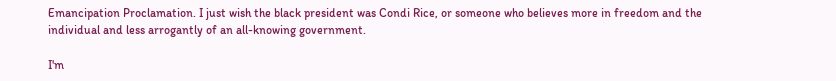Emancipation Proclamation. I just wish the black president was Condi Rice, or someone who believes more in freedom and the individual and less arrogantly of an all-knowing government.

I'm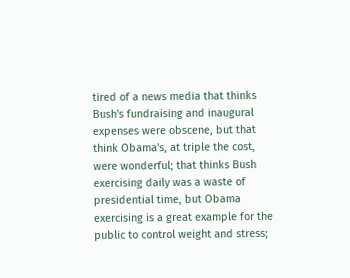tired of a news media that thinks Bush's fundraising and inaugural expenses were obscene, but that think Obama's, at triple the cost, were wonderful; that thinks Bush exercising daily was a waste of presidential time, but Obama exercising is a great example for the public to control weight and stress;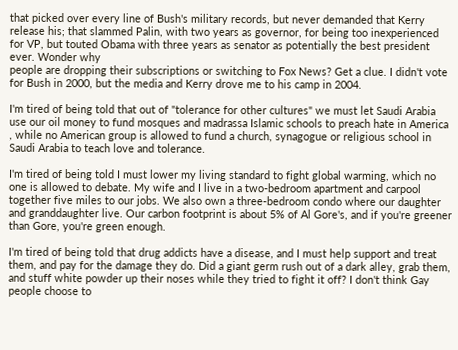that picked over every line of Bush's military records, but never demanded that Kerry release his; that slammed Palin, with two years as governor, for being too inexperienced for VP, but touted Obama with three years as senator as potentially the best president ever. Wonder why
people are dropping their subscriptions or switching to Fox News? Get a clue. I didn't vote for Bush in 2000, but the media and Kerry drove me to his camp in 2004.

I'm tired of being told that out of "tolerance for other cultures" we must let Saudi Arabia use our oil money to fund mosques and madrassa Islamic schools to preach hate in America , while no American group is allowed to fund a church, synagogue or religious school in Saudi Arabia to teach love and tolerance.

I'm tired of being told I must lower my living standard to fight global warming, which no one is allowed to debate. My wife and I live in a two-bedroom apartment and carpool together five miles to our jobs. We also own a three-bedroom condo where our daughter and granddaughter live. Our carbon footprint is about 5% of Al Gore's, and if you're greener than Gore, you're green enough.

I'm tired of being told that drug addicts have a disease, and I must help support and treat them, and pay for the damage they do. Did a giant germ rush out of a dark alley, grab them, and stuff white powder up their noses while they tried to fight it off? I don't think Gay people choose to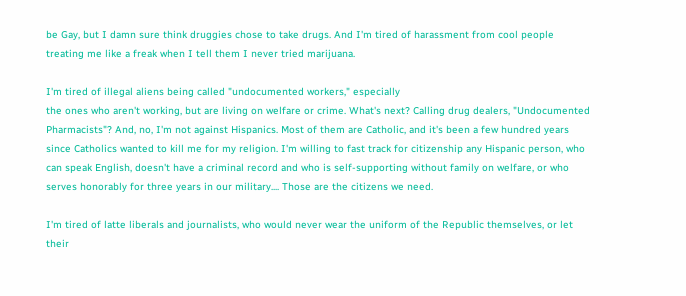be Gay, but I damn sure think druggies chose to take drugs. And I'm tired of harassment from cool people treating me like a freak when I tell them I never tried marijuana.

I'm tired of illegal aliens being called "undocumented workers," especially
the ones who aren't working, but are living on welfare or crime. What's next? Calling drug dealers, "Undocumented Pharmacists"? And, no, I'm not against Hispanics. Most of them are Catholic, and it's been a few hundred years since Catholics wanted to kill me for my religion. I'm willing to fast track for citizenship any Hispanic person, who can speak English, doesn't have a criminal record and who is self-supporting without family on welfare, or who serves honorably for three years in our military.... Those are the citizens we need.

I'm tired of latte liberals and journalists, who would never wear the uniform of the Republic themselves, or let their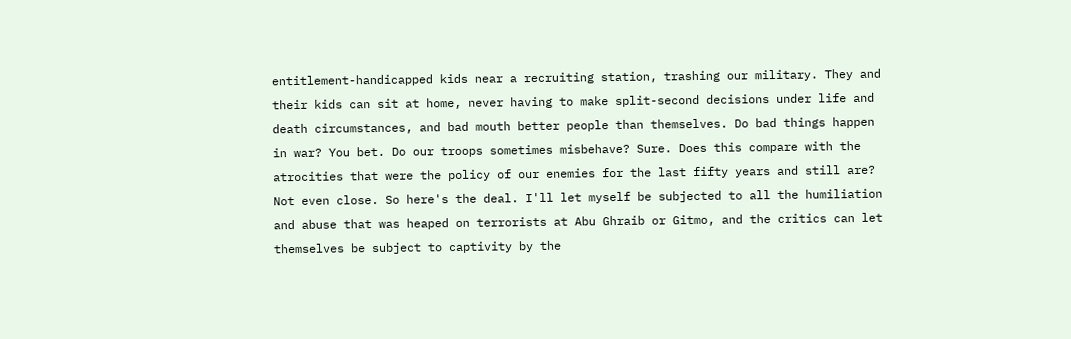entitlement-handicapped kids near a recruiting station, trashing our military. They and their kids can sit at home, never having to make split-second decisions under life and death circumstances, and bad mouth better people than themselves. Do bad things happen in war? You bet. Do our troops sometimes misbehave? Sure. Does this compare with the atrocities that were the policy of our enemies for the last fifty years and still are? Not even close. So here's the deal. I'll let myself be subjected to all the humiliation and abuse that was heaped on terrorists at Abu Ghraib or Gitmo, and the critics can let themselves be subject to captivity by the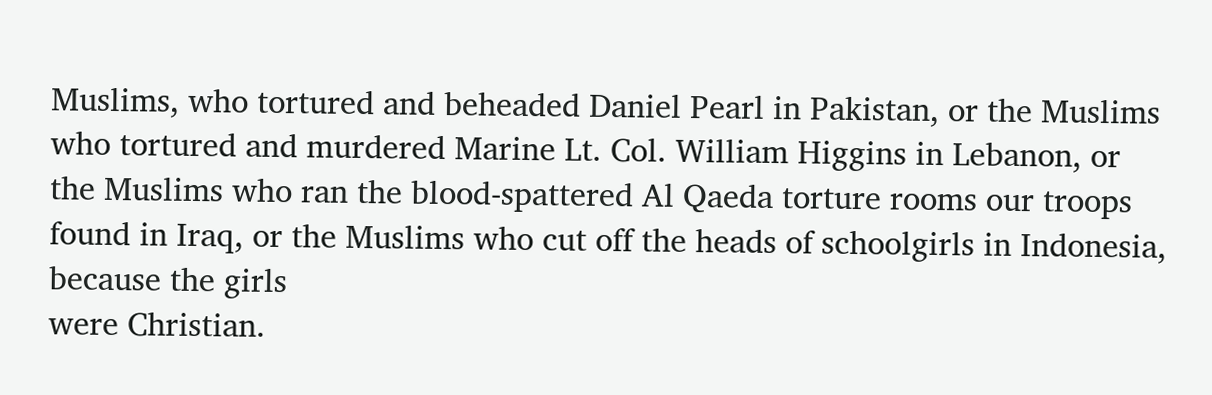Muslims, who tortured and beheaded Daniel Pearl in Pakistan, or the Muslims who tortured and murdered Marine Lt. Col. William Higgins in Lebanon, or the Muslims who ran the blood-spattered Al Qaeda torture rooms our troops found in Iraq, or the Muslims who cut off the heads of schoolgirls in Indonesia, because the girls
were Christian.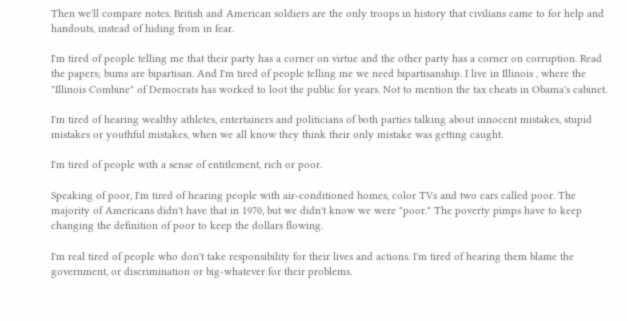Then we'll compare notes. British and American soldiers are the only troops in history that civilians came to for help and handouts, instead of hiding from in fear.

I'm tired of people telling me that their party has a corner on virtue and the other party has a corner on corruption. Read the papers; bums are bipartisan. And I'm tired of people telling me we need bipartisanship. I live in Illinois , where the "Illinois Combine" of Democrats has worked to loot the public for years. Not to mention the tax cheats in Obama's cabinet.

I'm tired of hearing wealthy athletes, entertainers and politicians of both parties talking about innocent mistakes, stupid mistakes or youthful mistakes, when we all know they think their only mistake was getting caught.

I'm tired of people with a sense of entitlement, rich or poor.

Speaking of poor, I'm tired of hearing people with air-conditioned homes, color TVs and two cars called poor. The majority of Americans didn't have that in 1970, but we didn't know we were "poor." The poverty pimps have to keep changing the definition of poor to keep the dollars flowing.

I'm real tired of people who don't take responsibility for their lives and actions. I'm tired of hearing them blame the government, or discrimination or big-whatever for their problems.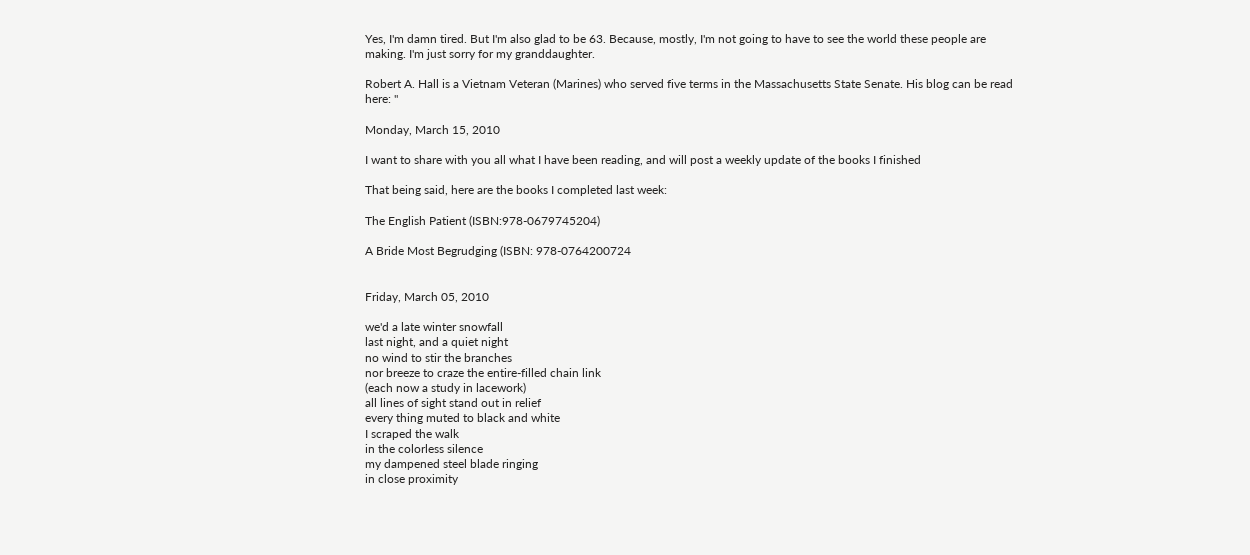Yes, I'm damn tired. But I'm also glad to be 63. Because, mostly, I'm not going to have to see the world these people are making. I'm just sorry for my granddaughter.

Robert A. Hall is a Vietnam Veteran (Marines) who served five terms in the Massachusetts State Senate. His blog can be read here: "

Monday, March 15, 2010

I want to share with you all what I have been reading, and will post a weekly update of the books I finished

That being said, here are the books I completed last week:

The English Patient (ISBN:978-0679745204)

A Bride Most Begrudging (ISBN: 978-0764200724


Friday, March 05, 2010

we'd a late winter snowfall
last night, and a quiet night
no wind to stir the branches
nor breeze to craze the entire-filled chain link
(each now a study in lacework)
all lines of sight stand out in relief
every thing muted to black and white
I scraped the walk
in the colorless silence
my dampened steel blade ringing
in close proximity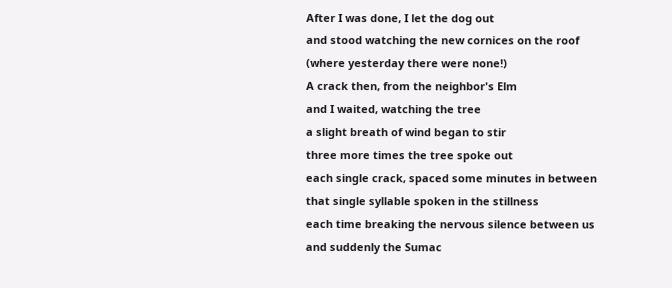After I was done, I let the dog out
and stood watching the new cornices on the roof
(where yesterday there were none!)
A crack then, from the neighbor's Elm
and I waited, watching the tree
a slight breath of wind began to stir
three more times the tree spoke out
each single crack, spaced some minutes in between
that single syllable spoken in the stillness
each time breaking the nervous silence between us
and suddenly the Sumac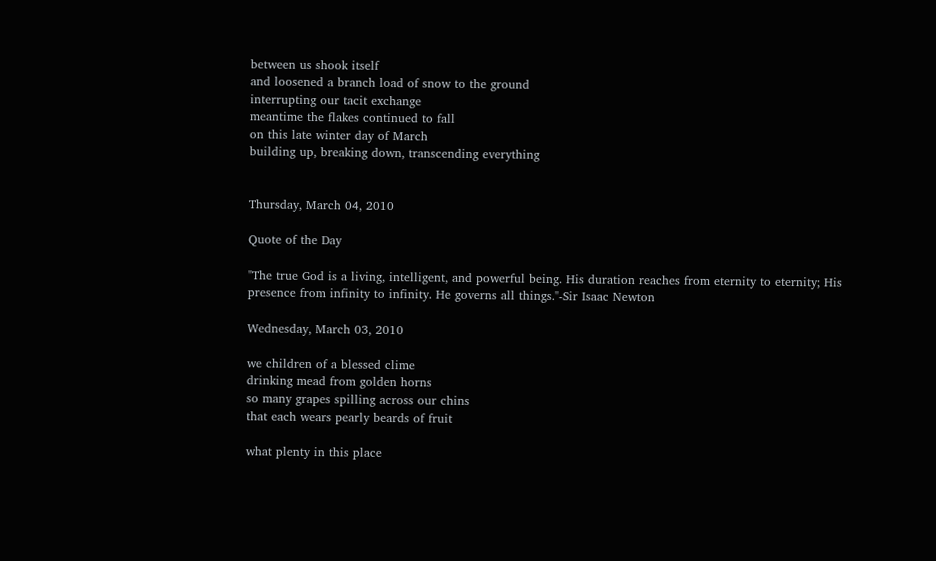between us shook itself
and loosened a branch load of snow to the ground
interrupting our tacit exchange
meantime the flakes continued to fall
on this late winter day of March
building up, breaking down, transcending everything


Thursday, March 04, 2010

Quote of the Day

"The true God is a living, intelligent, and powerful being. His duration reaches from eternity to eternity; His presence from infinity to infinity. He governs all things."-Sir Isaac Newton

Wednesday, March 03, 2010

we children of a blessed clime
drinking mead from golden horns
so many grapes spilling across our chins
that each wears pearly beards of fruit

what plenty in this place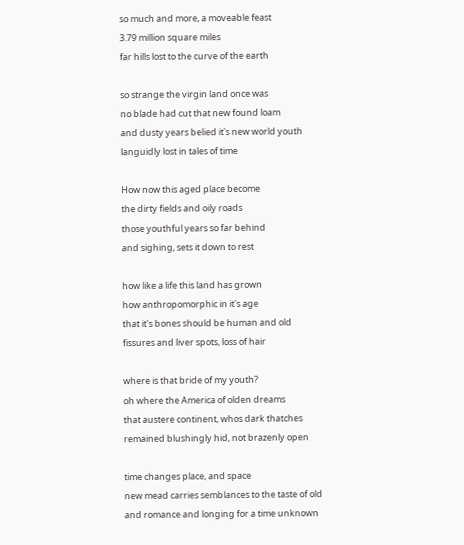so much and more, a moveable feast
3.79 million square miles
far hills lost to the curve of the earth

so strange the virgin land once was
no blade had cut that new found loam
and dusty years belied it's new world youth
languidly lost in tales of time

How now this aged place become
the dirty fields and oily roads
those youthful years so far behind
and sighing, sets it down to rest

how like a life this land has grown
how anthropomorphic in it's age
that it's bones should be human and old
fissures and liver spots, loss of hair

where is that bride of my youth?
oh where the America of olden dreams
that austere continent, whos dark thatches
remained blushingly hid, not brazenly open

time changes place, and space
new mead carries semblances to the taste of old
and romance and longing for a time unknown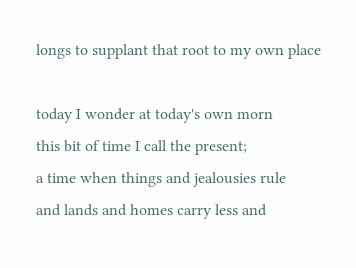longs to supplant that root to my own place

today I wonder at today's own morn
this bit of time I call the present;
a time when things and jealousies rule
and lands and homes carry less and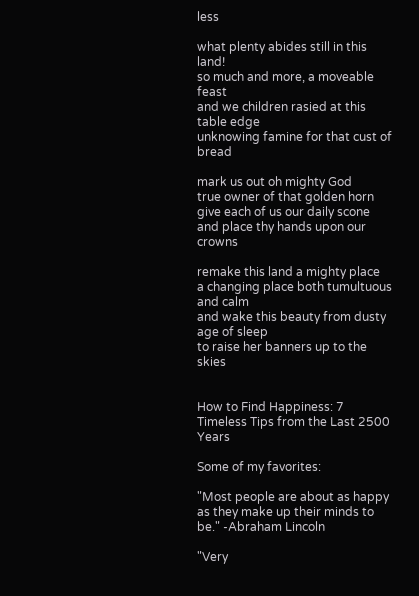less

what plenty abides still in this land!
so much and more, a moveable feast
and we children rasied at this table edge
unknowing famine for that cust of bread

mark us out oh mighty God
true owner of that golden horn
give each of us our daily scone
and place thy hands upon our crowns

remake this land a mighty place
a changing place both tumultuous and calm
and wake this beauty from dusty age of sleep
to raise her banners up to the skies


How to Find Happiness: 7 Timeless Tips from the Last 2500 Years

Some of my favorites:

"Most people are about as happy as they make up their minds to be." -Abraham Lincoln

"Very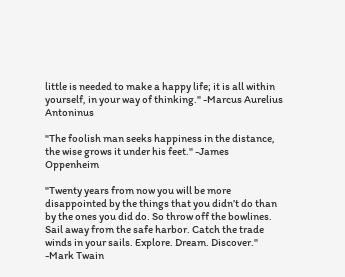little is needed to make a happy life; it is all within yourself, in your way of thinking." -Marcus Aurelius Antoninus

"The foolish man seeks happiness in the distance, the wise grows it under his feet." -James Oppenheim

"Twenty years from now you will be more disappointed by the things that you didn’t do than by the ones you did do. So throw off the bowlines. Sail away from the safe harbor. Catch the trade winds in your sails. Explore. Dream. Discover." -Mark Twain